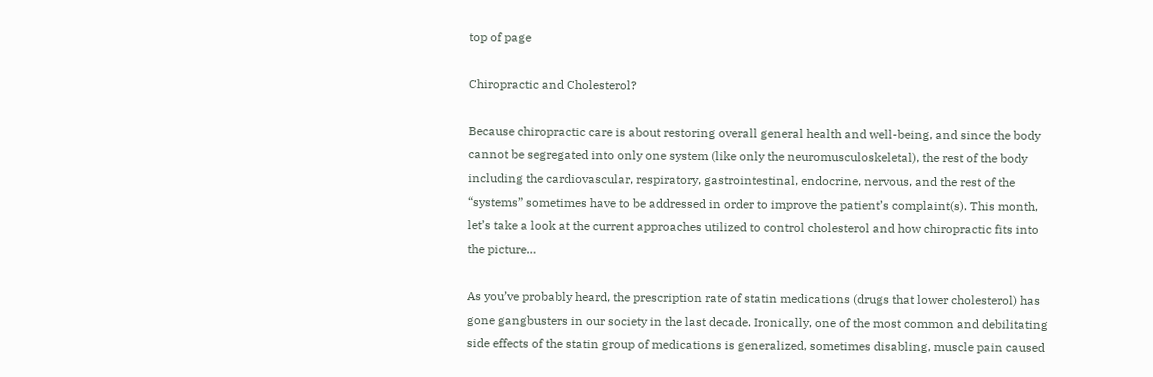top of page

Chiropractic and Cholesterol?

Because chiropractic care is about restoring overall general health and well-being, and since the body cannot be segregated into only one system (like only the neuromusculoskeletal), the rest of the body including the cardiovascular, respiratory, gastrointestinal, endocrine, nervous, and the rest of the “systems” sometimes have to be addressed in order to improve the patient’s complaint(s). This month, let’s take a look at the current approaches utilized to control cholesterol and how chiropractic fits into the picture…

As you’ve probably heard, the prescription rate of statin medications (drugs that lower cholesterol) has gone gangbusters in our society in the last decade. Ironically, one of the most common and debilitating side effects of the statin group of medications is generalized, sometimes disabling, muscle pain caused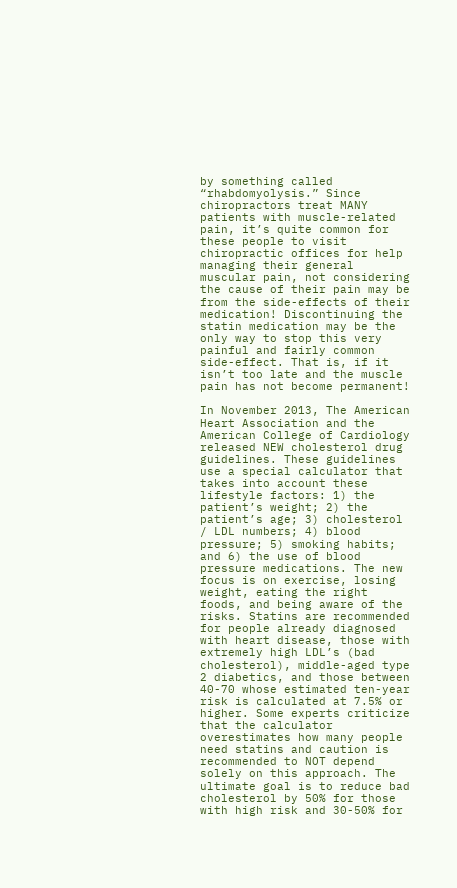by something called “rhabdomyolysis.” Since chiropractors treat MANY patients with muscle-related pain, it’s quite common for these people to visit chiropractic offices for help managing their general muscular pain, not considering the cause of their pain may be from the side-effects of their medication! Discontinuing the statin medication may be the only way to stop this very painful and fairly common side-effect. That is, if it isn’t too late and the muscle pain has not become permanent!

In November 2013, The American Heart Association and the American College of Cardiology released NEW cholesterol drug guidelines. These guidelines use a special calculator that takes into account these lifestyle factors: 1) the patient’s weight; 2) the patient’s age; 3) cholesterol / LDL numbers; 4) blood pressure; 5) smoking habits; and 6) the use of blood pressure medications. The new focus is on exercise, losing weight, eating the right foods, and being aware of the risks. Statins are recommended for people already diagnosed with heart disease, those with extremely high LDL’s (bad cholesterol), middle-aged type 2 diabetics, and those between 40-70 whose estimated ten-year risk is calculated at 7.5% or higher. Some experts criticize that the calculator overestimates how many people need statins and caution is recommended to NOT depend solely on this approach. The ultimate goal is to reduce bad cholesterol by 50% for those with high risk and 30-50% for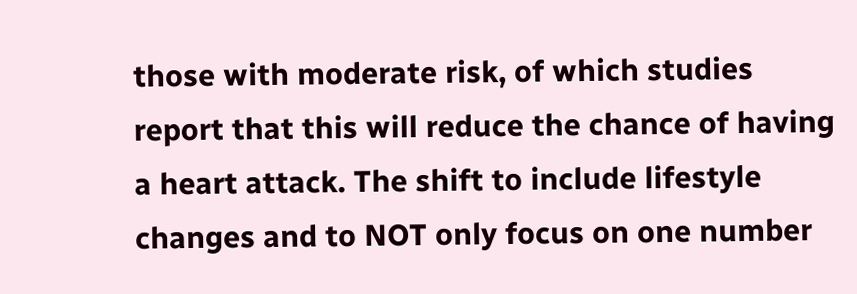those with moderate risk, of which studies report that this will reduce the chance of having a heart attack. The shift to include lifestyle changes and to NOT only focus on one number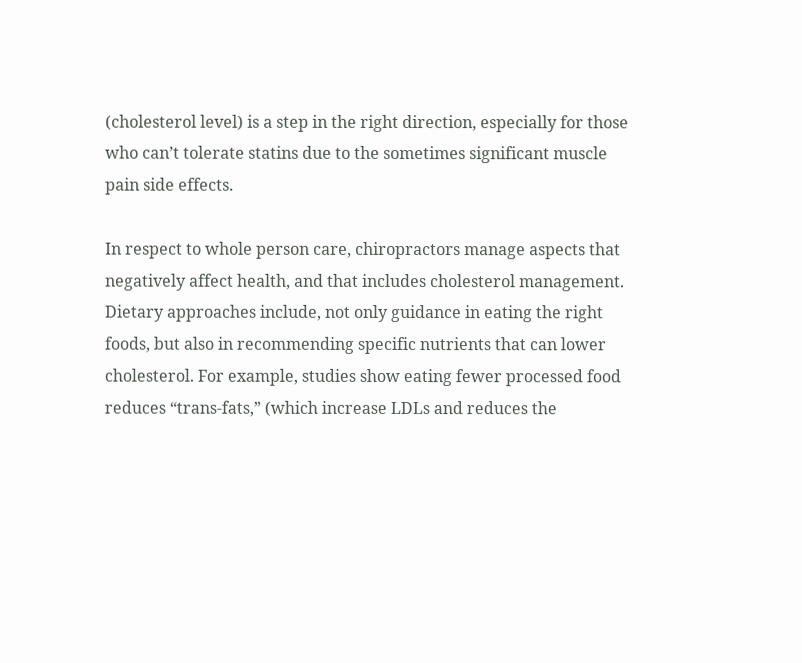(cholesterol level) is a step in the right direction, especially for those who can’t tolerate statins due to the sometimes significant muscle pain side effects.

In respect to whole person care, chiropractors manage aspects that negatively affect health, and that includes cholesterol management. Dietary approaches include, not only guidance in eating the right foods, but also in recommending specific nutrients that can lower cholesterol. For example, studies show eating fewer processed food reduces “trans-fats,” (which increase LDLs and reduces the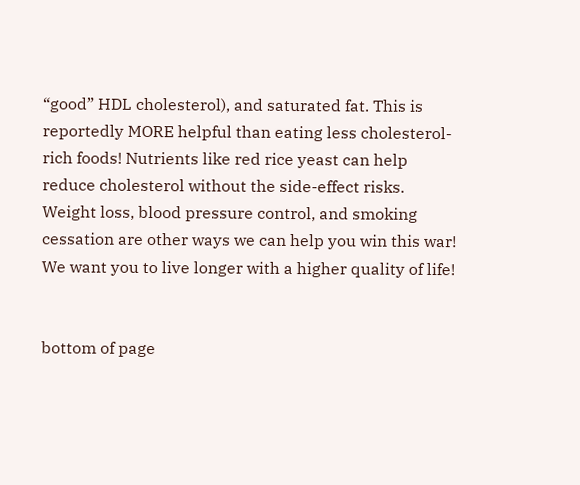“good” HDL cholesterol), and saturated fat. This is reportedly MORE helpful than eating less cholesterol-rich foods! Nutrients like red rice yeast can help reduce cholesterol without the side-effect risks. Weight loss, blood pressure control, and smoking cessation are other ways we can help you win this war! We want you to live longer with a higher quality of life!


bottom of page